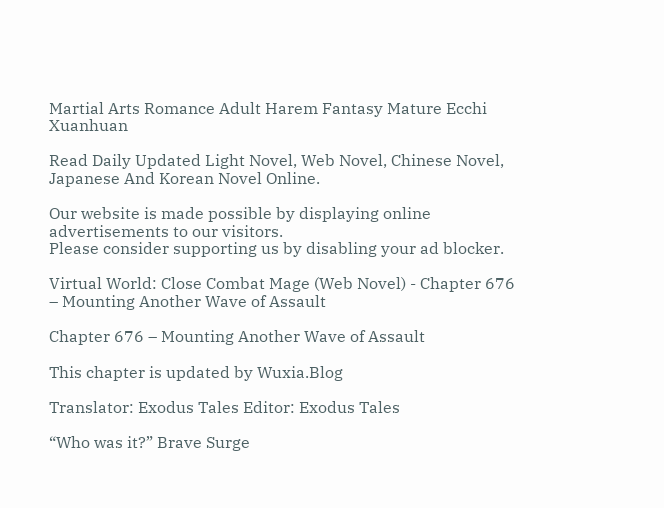Martial Arts Romance Adult Harem Fantasy Mature Ecchi Xuanhuan

Read Daily Updated Light Novel, Web Novel, Chinese Novel, Japanese And Korean Novel Online.

Our website is made possible by displaying online advertisements to our visitors.
Please consider supporting us by disabling your ad blocker.

Virtual World: Close Combat Mage (Web Novel) - Chapter 676 – Mounting Another Wave of Assault

Chapter 676 – Mounting Another Wave of Assault

This chapter is updated by Wuxia.Blog

Translator: Exodus Tales Editor: Exodus Tales

“Who was it?” Brave Surge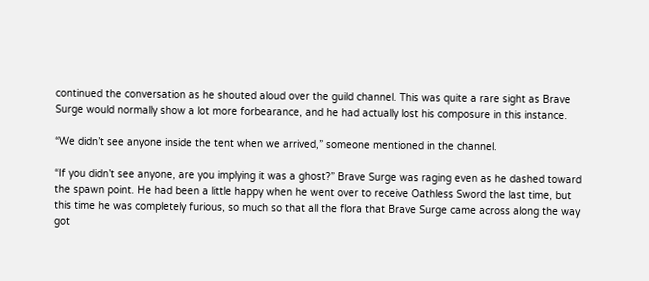continued the conversation as he shouted aloud over the guild channel. This was quite a rare sight as Brave Surge would normally show a lot more forbearance, and he had actually lost his composure in this instance.

“We didn’t see anyone inside the tent when we arrived,” someone mentioned in the channel.

“If you didn’t see anyone, are you implying it was a ghost?” Brave Surge was raging even as he dashed toward the spawn point. He had been a little happy when he went over to receive Oathless Sword the last time, but this time he was completely furious, so much so that all the flora that Brave Surge came across along the way got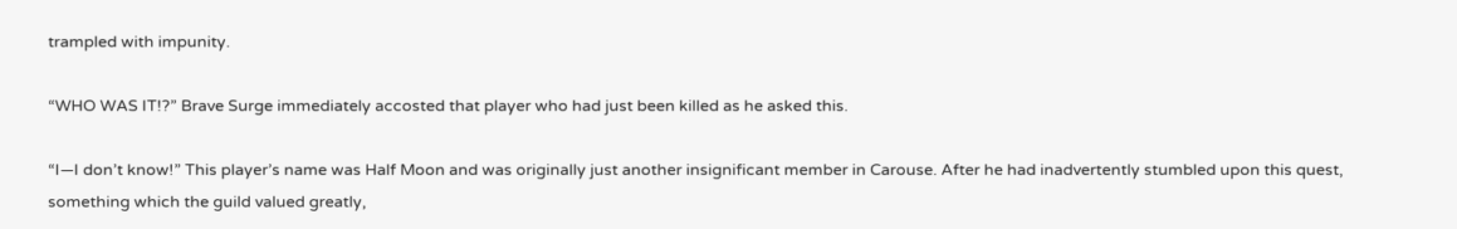trampled with impunity.

“WHO WAS IT!?” Brave Surge immediately accosted that player who had just been killed as he asked this.

“I—I don’t know!” This player’s name was Half Moon and was originally just another insignificant member in Carouse. After he had inadvertently stumbled upon this quest, something which the guild valued greatly,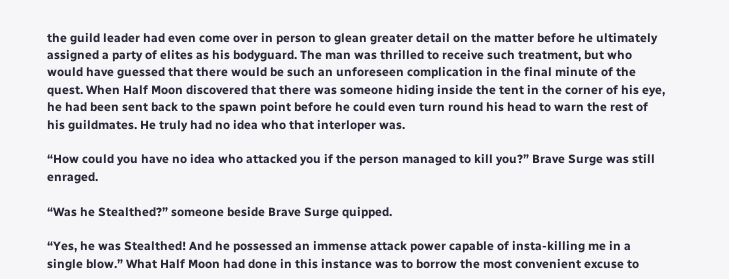the guild leader had even come over in person to glean greater detail on the matter before he ultimately assigned a party of elites as his bodyguard. The man was thrilled to receive such treatment, but who would have guessed that there would be such an unforeseen complication in the final minute of the quest. When Half Moon discovered that there was someone hiding inside the tent in the corner of his eye, he had been sent back to the spawn point before he could even turn round his head to warn the rest of his guildmates. He truly had no idea who that interloper was.

“How could you have no idea who attacked you if the person managed to kill you?” Brave Surge was still enraged.

“Was he Stealthed?” someone beside Brave Surge quipped.

“Yes, he was Stealthed! And he possessed an immense attack power capable of insta-killing me in a single blow.” What Half Moon had done in this instance was to borrow the most convenient excuse to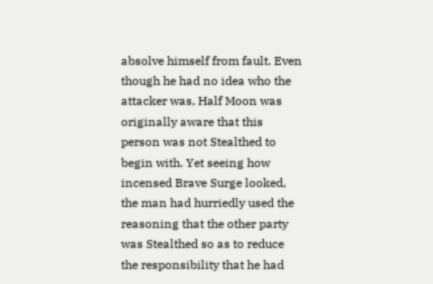absolve himself from fault. Even though he had no idea who the attacker was, Half Moon was originally aware that this person was not Stealthed to begin with. Yet seeing how incensed Brave Surge looked, the man had hurriedly used the reasoning that the other party was Stealthed so as to reduce the responsibility that he had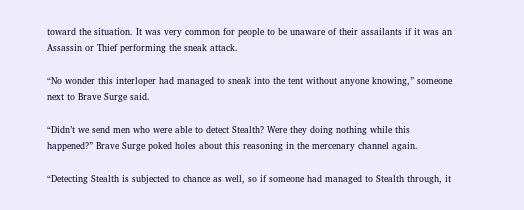toward the situation. It was very common for people to be unaware of their assailants if it was an Assassin or Thief performing the sneak attack.

“No wonder this interloper had managed to sneak into the tent without anyone knowing,” someone next to Brave Surge said.

“Didn’t we send men who were able to detect Stealth? Were they doing nothing while this happened?” Brave Surge poked holes about this reasoning in the mercenary channel again.

“Detecting Stealth is subjected to chance as well, so if someone had managed to Stealth through, it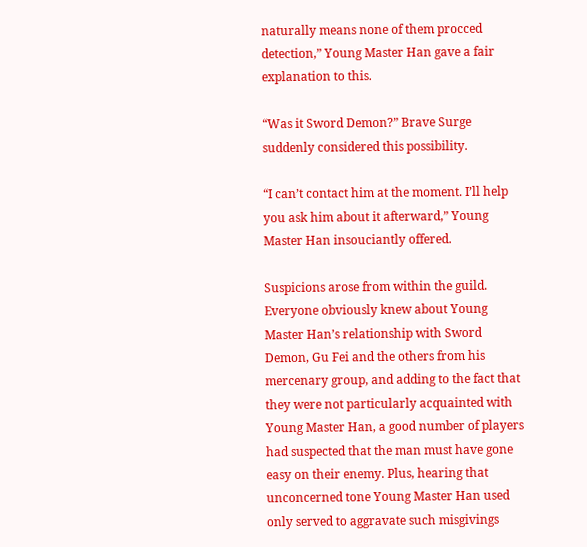naturally means none of them procced detection,” Young Master Han gave a fair explanation to this.

“Was it Sword Demon?” Brave Surge suddenly considered this possibility.

“I can’t contact him at the moment. I’ll help you ask him about it afterward,” Young Master Han insouciantly offered.

Suspicions arose from within the guild. Everyone obviously knew about Young Master Han’s relationship with Sword Demon, Gu Fei and the others from his mercenary group, and adding to the fact that they were not particularly acquainted with Young Master Han, a good number of players had suspected that the man must have gone easy on their enemy. Plus, hearing that unconcerned tone Young Master Han used only served to aggravate such misgivings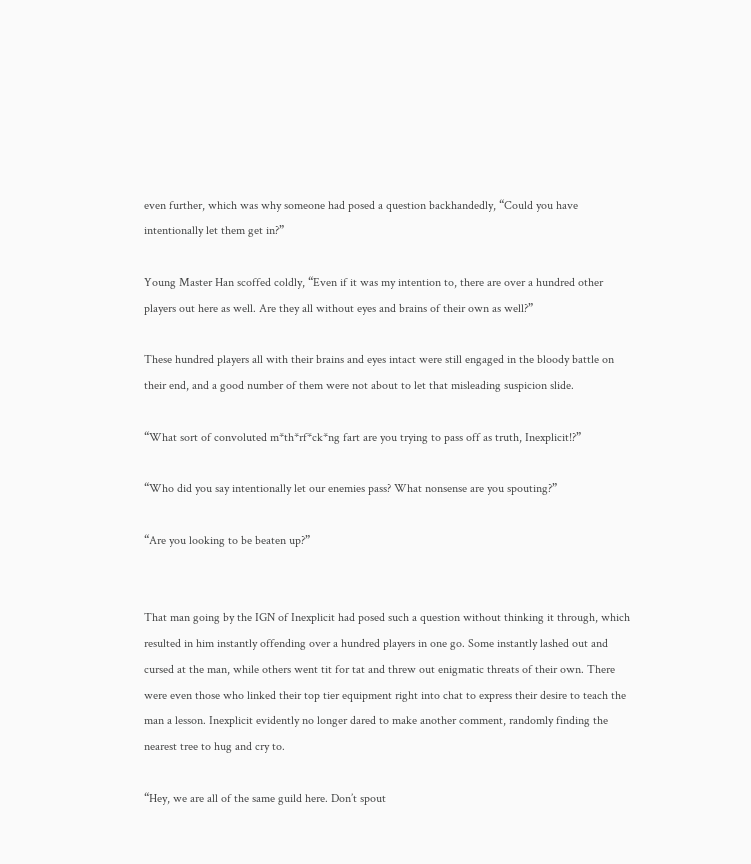even further, which was why someone had posed a question backhandedly, “Could you have intentionally let them get in?”

Young Master Han scoffed coldly, “Even if it was my intention to, there are over a hundred other players out here as well. Are they all without eyes and brains of their own as well?”

These hundred players all with their brains and eyes intact were still engaged in the bloody battle on their end, and a good number of them were not about to let that misleading suspicion slide.

“What sort of convoluted m*th*rf*ck*ng fart are you trying to pass off as truth, Inexplicit!?”

“Who did you say intentionally let our enemies pass? What nonsense are you spouting?”

“Are you looking to be beaten up?”


That man going by the IGN of Inexplicit had posed such a question without thinking it through, which resulted in him instantly offending over a hundred players in one go. Some instantly lashed out and cursed at the man, while others went tit for tat and threw out enigmatic threats of their own. There were even those who linked their top tier equipment right into chat to express their desire to teach the man a lesson. Inexplicit evidently no longer dared to make another comment, randomly finding the nearest tree to hug and cry to.

“Hey, we are all of the same guild here. Don’t spout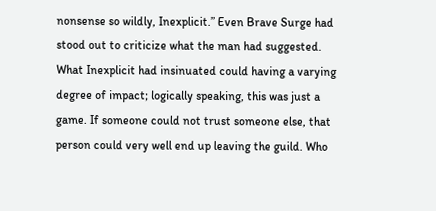nonsense so wildly, Inexplicit.” Even Brave Surge had stood out to criticize what the man had suggested. What Inexplicit had insinuated could having a varying degree of impact; logically speaking, this was just a game. If someone could not trust someone else, that person could very well end up leaving the guild. Who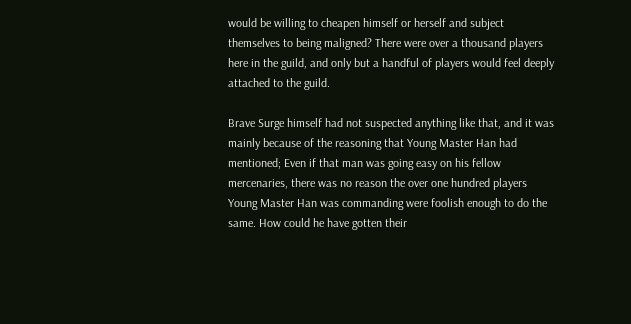would be willing to cheapen himself or herself and subject themselves to being maligned? There were over a thousand players here in the guild, and only but a handful of players would feel deeply attached to the guild.

Brave Surge himself had not suspected anything like that, and it was mainly because of the reasoning that Young Master Han had mentioned; Even if that man was going easy on his fellow mercenaries, there was no reason the over one hundred players Young Master Han was commanding were foolish enough to do the same. How could he have gotten their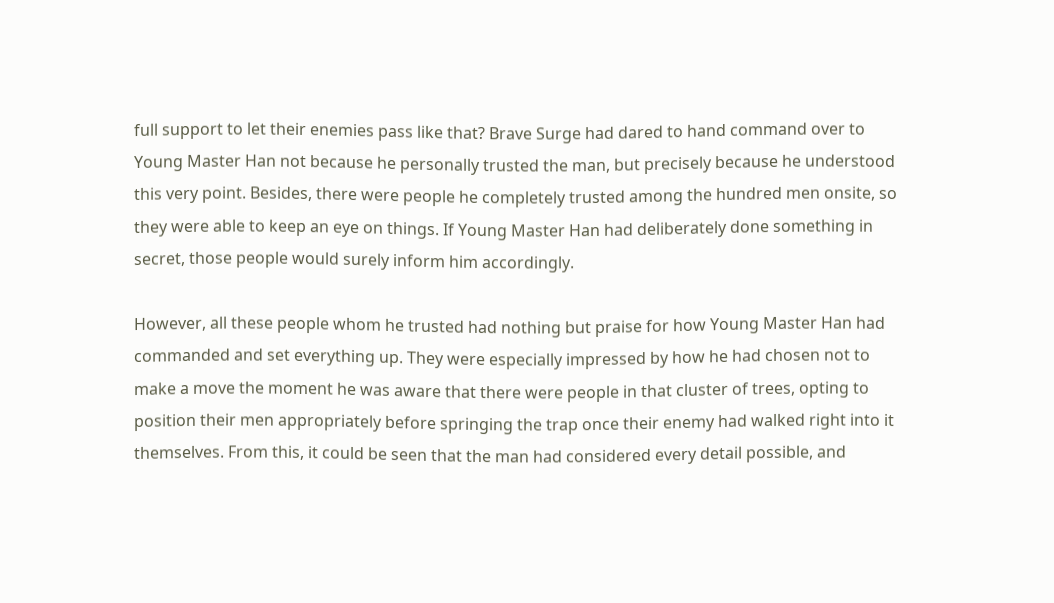full support to let their enemies pass like that? Brave Surge had dared to hand command over to Young Master Han not because he personally trusted the man, but precisely because he understood this very point. Besides, there were people he completely trusted among the hundred men onsite, so they were able to keep an eye on things. If Young Master Han had deliberately done something in secret, those people would surely inform him accordingly.

However, all these people whom he trusted had nothing but praise for how Young Master Han had commanded and set everything up. They were especially impressed by how he had chosen not to make a move the moment he was aware that there were people in that cluster of trees, opting to position their men appropriately before springing the trap once their enemy had walked right into it themselves. From this, it could be seen that the man had considered every detail possible, and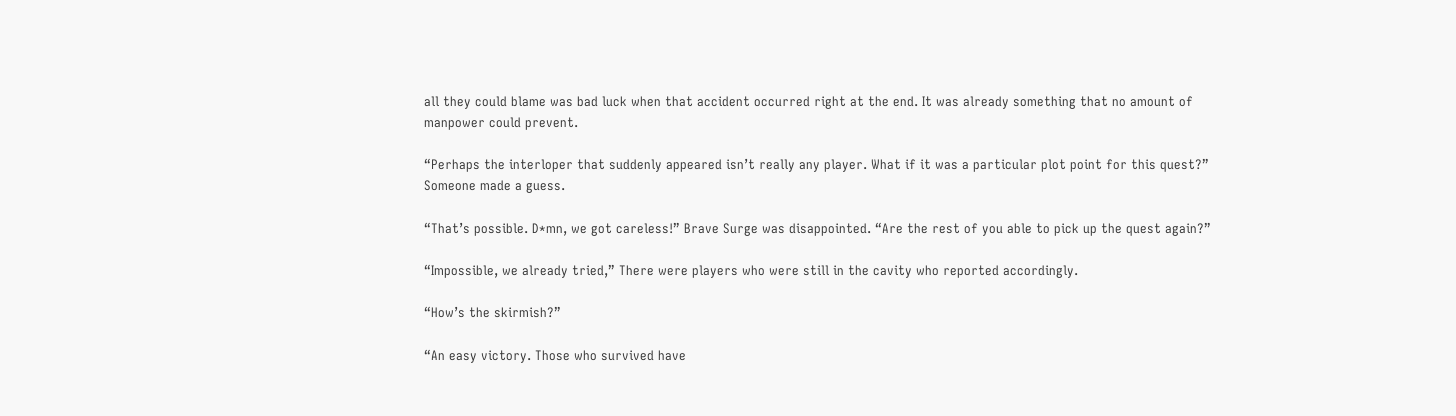all they could blame was bad luck when that accident occurred right at the end. It was already something that no amount of manpower could prevent.

“Perhaps the interloper that suddenly appeared isn’t really any player. What if it was a particular plot point for this quest?” Someone made a guess.

“That’s possible. D*mn, we got careless!” Brave Surge was disappointed. “Are the rest of you able to pick up the quest again?”

“Impossible, we already tried,” There were players who were still in the cavity who reported accordingly.

“How’s the skirmish?”

“An easy victory. Those who survived have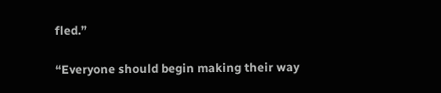fled.”

“Everyone should begin making their way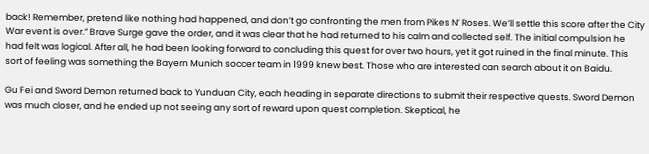back! Remember, pretend like nothing had happened, and don’t go confronting the men from Pikes N’ Roses. We’ll settle this score after the City War event is over.” Brave Surge gave the order, and it was clear that he had returned to his calm and collected self. The initial compulsion he had felt was logical. After all, he had been looking forward to concluding this quest for over two hours, yet it got ruined in the final minute. This sort of feeling was something the Bayern Munich soccer team in 1999 knew best. Those who are interested can search about it on Baidu.

Gu Fei and Sword Demon returned back to Yunduan City, each heading in separate directions to submit their respective quests. Sword Demon was much closer, and he ended up not seeing any sort of reward upon quest completion. Skeptical, he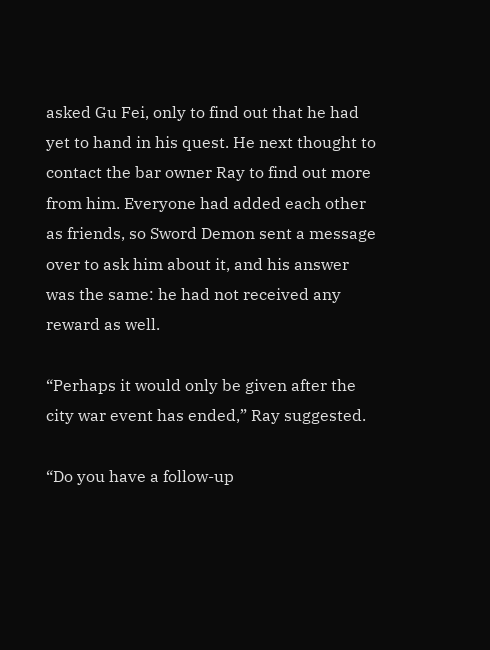asked Gu Fei, only to find out that he had yet to hand in his quest. He next thought to contact the bar owner Ray to find out more from him. Everyone had added each other as friends, so Sword Demon sent a message over to ask him about it, and his answer was the same: he had not received any reward as well.

“Perhaps it would only be given after the city war event has ended,” Ray suggested.

“Do you have a follow-up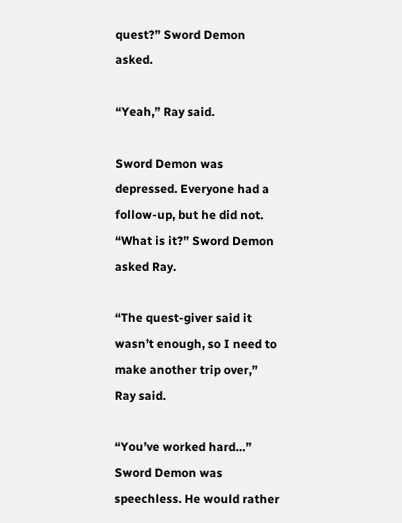quest?” Sword Demon asked.

“Yeah,” Ray said.

Sword Demon was depressed. Everyone had a follow-up, but he did not. “What is it?” Sword Demon asked Ray.

“The quest-giver said it wasn’t enough, so I need to make another trip over,” Ray said.

“You’ve worked hard…” Sword Demon was speechless. He would rather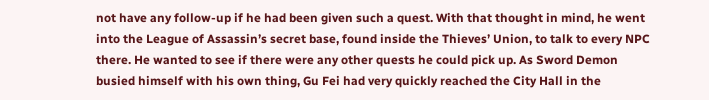not have any follow-up if he had been given such a quest. With that thought in mind, he went into the League of Assassin’s secret base, found inside the Thieves’ Union, to talk to every NPC there. He wanted to see if there were any other quests he could pick up. As Sword Demon busied himself with his own thing, Gu Fei had very quickly reached the City Hall in the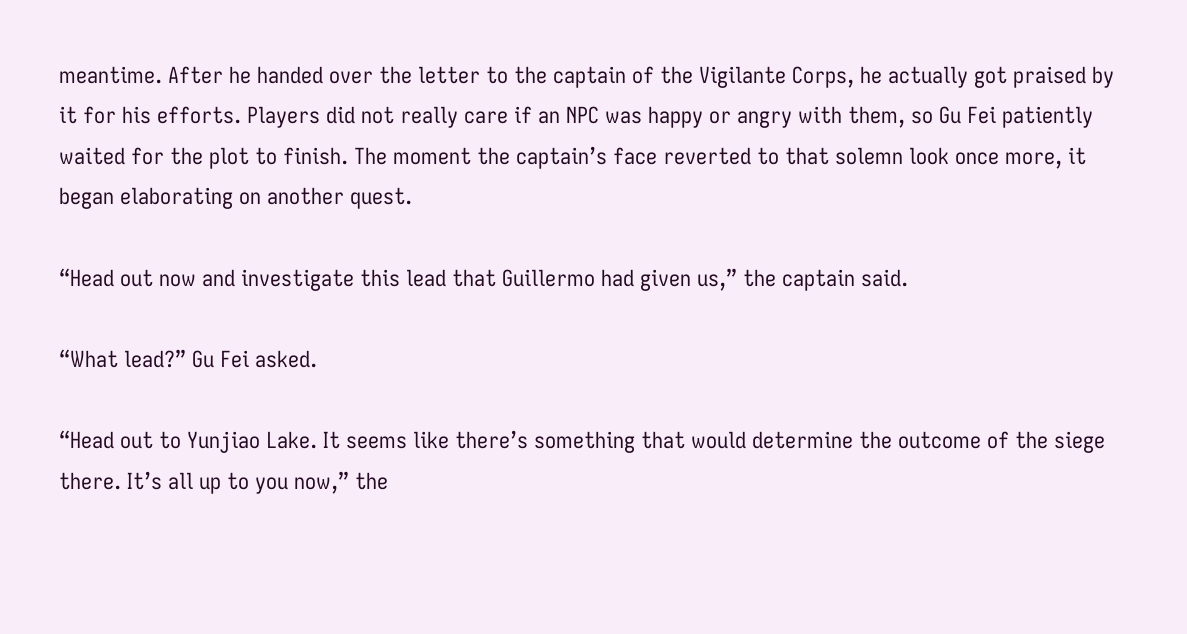meantime. After he handed over the letter to the captain of the Vigilante Corps, he actually got praised by it for his efforts. Players did not really care if an NPC was happy or angry with them, so Gu Fei patiently waited for the plot to finish. The moment the captain’s face reverted to that solemn look once more, it began elaborating on another quest.

“Head out now and investigate this lead that Guillermo had given us,” the captain said.

“What lead?” Gu Fei asked.

“Head out to Yunjiao Lake. It seems like there’s something that would determine the outcome of the siege there. It’s all up to you now,” the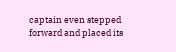captain even stepped forward and placed its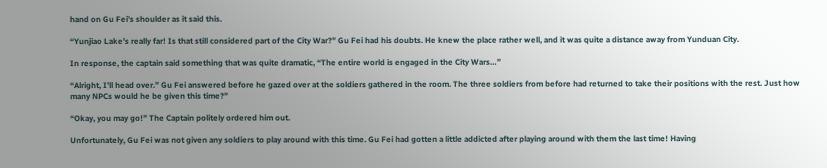hand on Gu Fei’s shoulder as it said this.

“Yunjiao Lake’s really far! Is that still considered part of the City War?” Gu Fei had his doubts. He knew the place rather well, and it was quite a distance away from Yunduan City.

In response, the captain said something that was quite dramatic, “The entire world is engaged in the City Wars…”

“Alright, I’ll head over.” Gu Fei answered before he gazed over at the soldiers gathered in the room. The three soldiers from before had returned to take their positions with the rest. Just how many NPCs would he be given this time?”

“Okay, you may go!” The Captain politely ordered him out.

Unfortunately, Gu Fei was not given any soldiers to play around with this time. Gu Fei had gotten a little addicted after playing around with them the last time! Having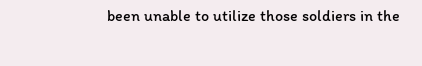been unable to utilize those soldiers in the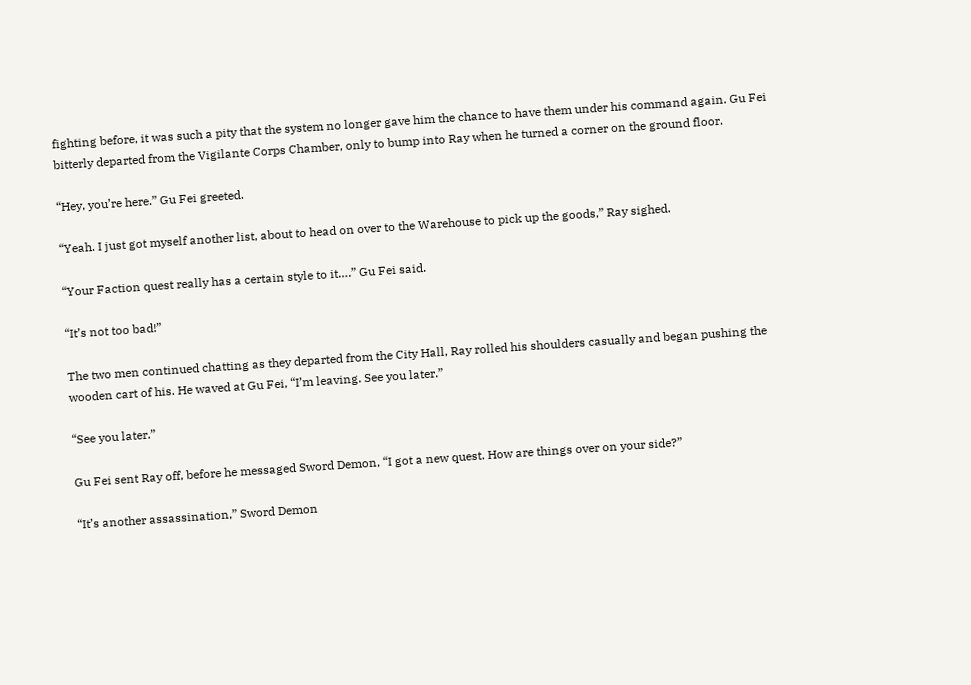fighting before, it was such a pity that the system no longer gave him the chance to have them under his command again. Gu Fei bitterly departed from the Vigilante Corps Chamber, only to bump into Ray when he turned a corner on the ground floor.

“Hey, you’re here.” Gu Fei greeted.

“Yeah. I just got myself another list, about to head on over to the Warehouse to pick up the goods,” Ray sighed.

“Your Faction quest really has a certain style to it….” Gu Fei said.

“It’s not too bad!”

The two men continued chatting as they departed from the City Hall, Ray rolled his shoulders casually and began pushing the wooden cart of his. He waved at Gu Fei, “I’m leaving. See you later.”

“See you later.”

Gu Fei sent Ray off, before he messaged Sword Demon, “I got a new quest. How are things over on your side?”

“It’s another assassination,” Sword Demon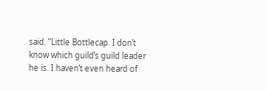said. “Little Bottlecap. I don’t know which guild’s guild leader he is. I haven’t even heard of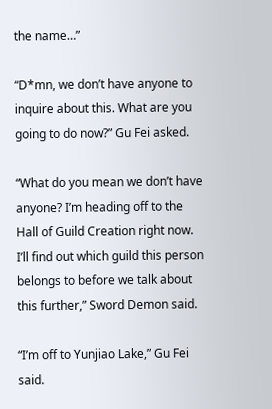the name…”

“D*mn, we don’t have anyone to inquire about this. What are you going to do now?” Gu Fei asked.

“What do you mean we don’t have anyone? I’m heading off to the Hall of Guild Creation right now. I’ll find out which guild this person belongs to before we talk about this further,” Sword Demon said.

“I’m off to Yunjiao Lake,” Gu Fei said.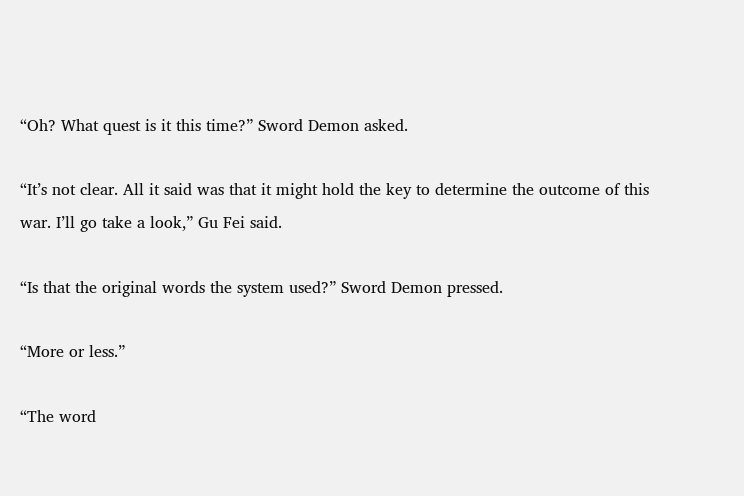“Oh? What quest is it this time?” Sword Demon asked.

“It’s not clear. All it said was that it might hold the key to determine the outcome of this war. I’ll go take a look,” Gu Fei said.

“Is that the original words the system used?” Sword Demon pressed.

“More or less.”

“The word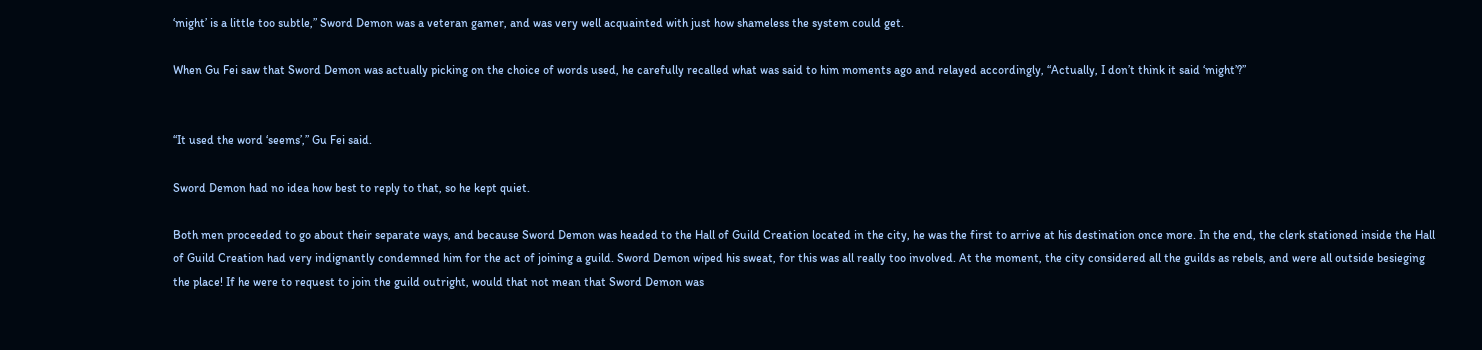‘might’ is a little too subtle,” Sword Demon was a veteran gamer, and was very well acquainted with just how shameless the system could get.

When Gu Fei saw that Sword Demon was actually picking on the choice of words used, he carefully recalled what was said to him moments ago and relayed accordingly, “Actually, I don’t think it said ‘might’?”


“It used the word ‘seems’,” Gu Fei said.

Sword Demon had no idea how best to reply to that, so he kept quiet.

Both men proceeded to go about their separate ways, and because Sword Demon was headed to the Hall of Guild Creation located in the city, he was the first to arrive at his destination once more. In the end, the clerk stationed inside the Hall of Guild Creation had very indignantly condemned him for the act of joining a guild. Sword Demon wiped his sweat, for this was all really too involved. At the moment, the city considered all the guilds as rebels, and were all outside besieging the place! If he were to request to join the guild outright, would that not mean that Sword Demon was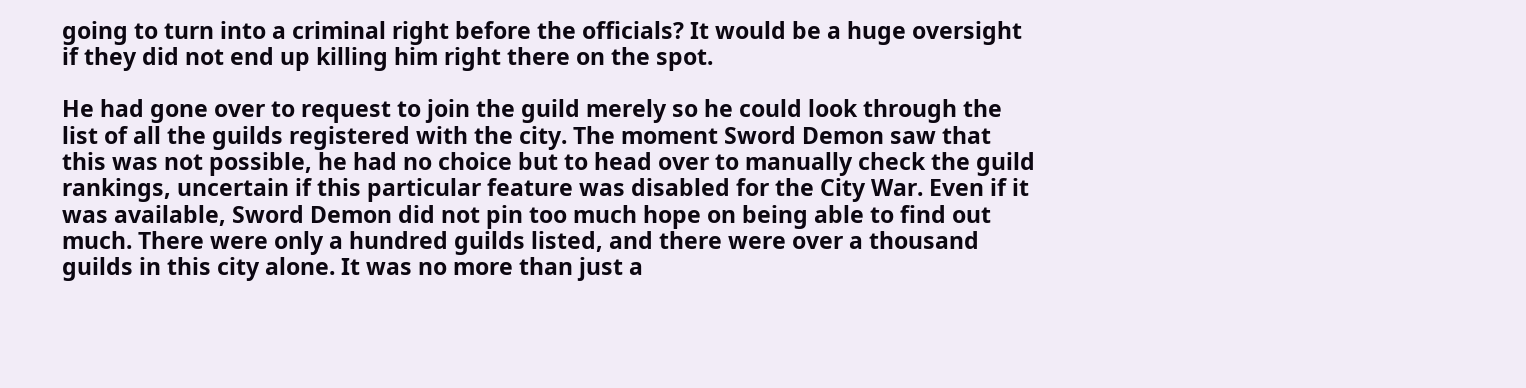going to turn into a criminal right before the officials? It would be a huge oversight if they did not end up killing him right there on the spot.

He had gone over to request to join the guild merely so he could look through the list of all the guilds registered with the city. The moment Sword Demon saw that this was not possible, he had no choice but to head over to manually check the guild rankings, uncertain if this particular feature was disabled for the City War. Even if it was available, Sword Demon did not pin too much hope on being able to find out much. There were only a hundred guilds listed, and there were over a thousand guilds in this city alone. It was no more than just a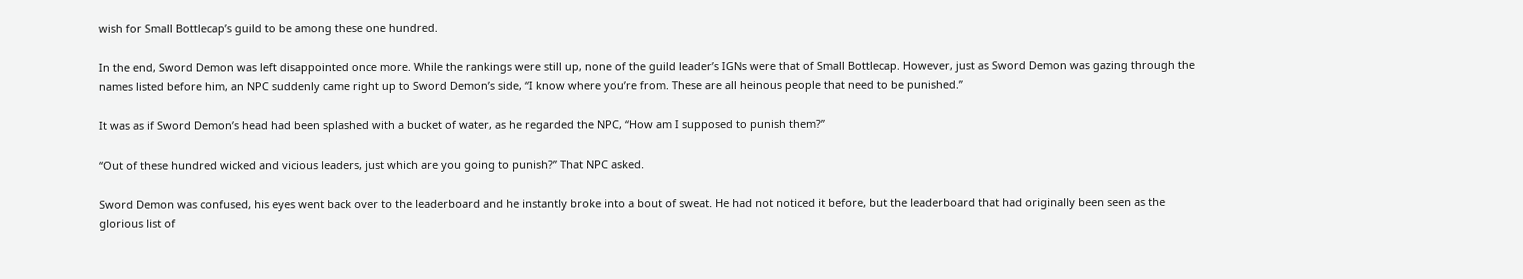wish for Small Bottlecap’s guild to be among these one hundred.

In the end, Sword Demon was left disappointed once more. While the rankings were still up, none of the guild leader’s IGNs were that of Small Bottlecap. However, just as Sword Demon was gazing through the names listed before him, an NPC suddenly came right up to Sword Demon’s side, “I know where you’re from. These are all heinous people that need to be punished.”

It was as if Sword Demon’s head had been splashed with a bucket of water, as he regarded the NPC, “How am I supposed to punish them?”

“Out of these hundred wicked and vicious leaders, just which are you going to punish?” That NPC asked.

Sword Demon was confused, his eyes went back over to the leaderboard and he instantly broke into a bout of sweat. He had not noticed it before, but the leaderboard that had originally been seen as the glorious list of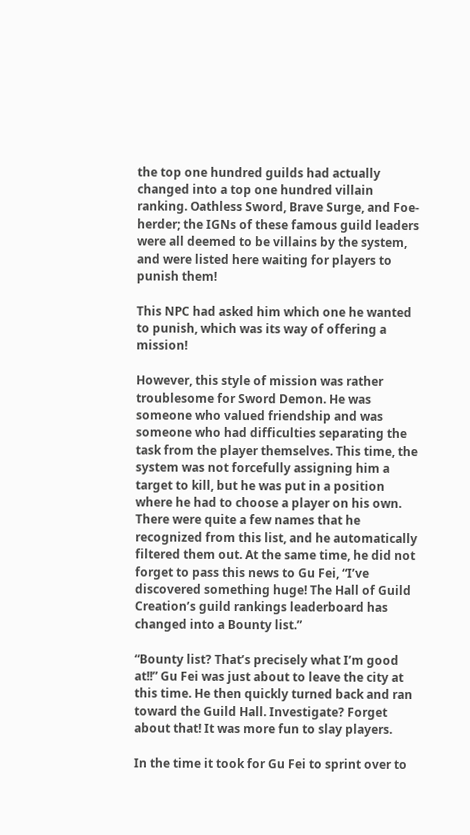the top one hundred guilds had actually changed into a top one hundred villain ranking. Oathless Sword, Brave Surge, and Foe-herder; the IGNs of these famous guild leaders were all deemed to be villains by the system, and were listed here waiting for players to punish them!

This NPC had asked him which one he wanted to punish, which was its way of offering a mission!

However, this style of mission was rather troublesome for Sword Demon. He was someone who valued friendship and was someone who had difficulties separating the task from the player themselves. This time, the system was not forcefully assigning him a target to kill, but he was put in a position where he had to choose a player on his own. There were quite a few names that he recognized from this list, and he automatically filtered them out. At the same time, he did not forget to pass this news to Gu Fei, “I’ve discovered something huge! The Hall of Guild Creation’s guild rankings leaderboard has changed into a Bounty list.”

“Bounty list? That’s precisely what I’m good at!!” Gu Fei was just about to leave the city at this time. He then quickly turned back and ran toward the Guild Hall. Investigate? Forget about that! It was more fun to slay players.

In the time it took for Gu Fei to sprint over to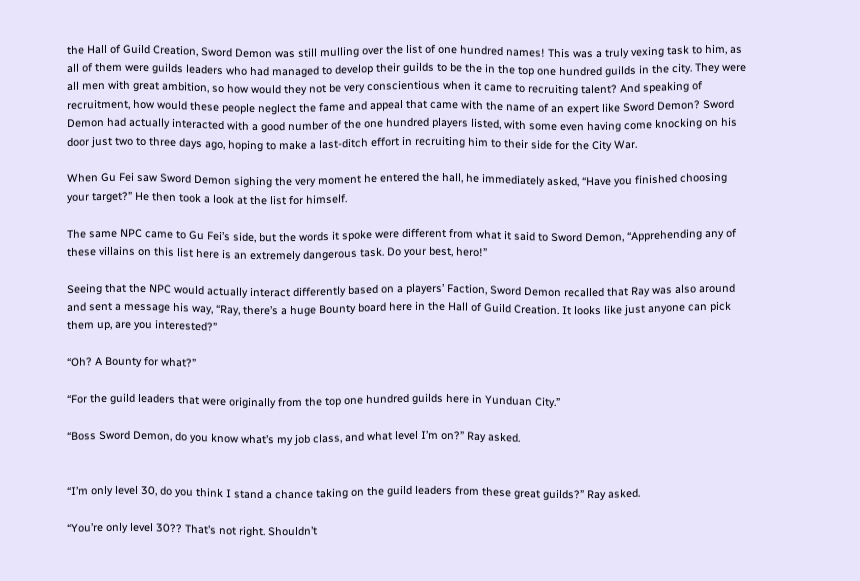the Hall of Guild Creation, Sword Demon was still mulling over the list of one hundred names! This was a truly vexing task to him, as all of them were guilds leaders who had managed to develop their guilds to be the in the top one hundred guilds in the city. They were all men with great ambition, so how would they not be very conscientious when it came to recruiting talent? And speaking of recruitment, how would these people neglect the fame and appeal that came with the name of an expert like Sword Demon? Sword Demon had actually interacted with a good number of the one hundred players listed, with some even having come knocking on his door just two to three days ago, hoping to make a last-ditch effort in recruiting him to their side for the City War.

When Gu Fei saw Sword Demon sighing the very moment he entered the hall, he immediately asked, “Have you finished choosing your target?” He then took a look at the list for himself.

The same NPC came to Gu Fei’s side, but the words it spoke were different from what it said to Sword Demon, “Apprehending any of these villains on this list here is an extremely dangerous task. Do your best, hero!”

Seeing that the NPC would actually interact differently based on a players’ Faction, Sword Demon recalled that Ray was also around and sent a message his way, “Ray, there’s a huge Bounty board here in the Hall of Guild Creation. It looks like just anyone can pick them up, are you interested?”

“Oh? A Bounty for what?”

“For the guild leaders that were originally from the top one hundred guilds here in Yunduan City.”

“Boss Sword Demon, do you know what’s my job class, and what level I’m on?” Ray asked.


“I’m only level 30, do you think I stand a chance taking on the guild leaders from these great guilds?” Ray asked.

“You’re only level 30?? That’s not right. Shouldn’t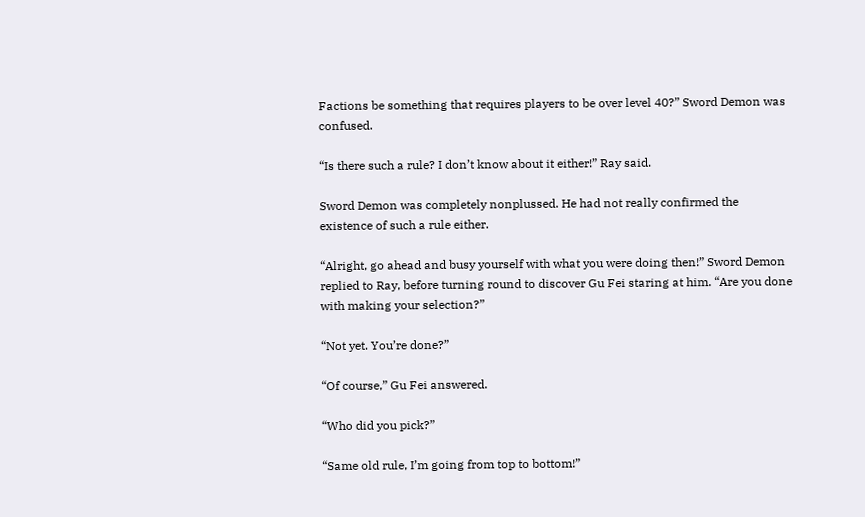Factions be something that requires players to be over level 40?” Sword Demon was confused.

“Is there such a rule? I don’t know about it either!” Ray said.

Sword Demon was completely nonplussed. He had not really confirmed the existence of such a rule either.

“Alright, go ahead and busy yourself with what you were doing then!” Sword Demon replied to Ray, before turning round to discover Gu Fei staring at him. “Are you done with making your selection?”

“Not yet. You’re done?”

“Of course,” Gu Fei answered.

“Who did you pick?”

“Same old rule, I’m going from top to bottom!”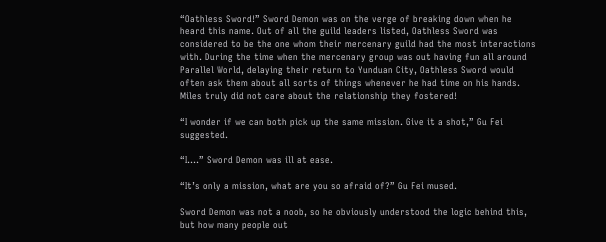“Oathless Sword!” Sword Demon was on the verge of breaking down when he heard this name. Out of all the guild leaders listed, Oathless Sword was considered to be the one whom their mercenary guild had the most interactions with. During the time when the mercenary group was out having fun all around Parallel World, delaying their return to Yunduan City, Oathless Sword would often ask them about all sorts of things whenever he had time on his hands. Miles truly did not care about the relationship they fostered!

“I wonder if we can both pick up the same mission. Give it a shot,” Gu Fei suggested.

“I….” Sword Demon was ill at ease.

“It’s only a mission, what are you so afraid of?” Gu Fei mused.

Sword Demon was not a noob, so he obviously understood the logic behind this, but how many people out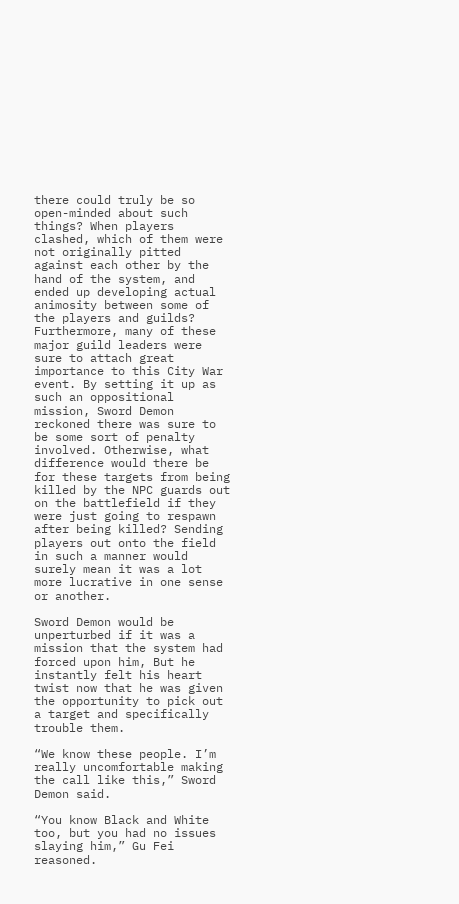there could truly be so open-minded about such things? When players clashed, which of them were not originally pitted against each other by the hand of the system, and ended up developing actual animosity between some of the players and guilds? Furthermore, many of these major guild leaders were sure to attach great importance to this City War event. By setting it up as such an oppositional mission, Sword Demon reckoned there was sure to be some sort of penalty involved. Otherwise, what difference would there be for these targets from being killed by the NPC guards out on the battlefield if they were just going to respawn after being killed? Sending players out onto the field in such a manner would surely mean it was a lot more lucrative in one sense or another.

Sword Demon would be unperturbed if it was a mission that the system had forced upon him, But he instantly felt his heart twist now that he was given the opportunity to pick out a target and specifically trouble them.

“We know these people. I’m really uncomfortable making the call like this,” Sword Demon said.

“You know Black and White too, but you had no issues slaying him,” Gu Fei reasoned.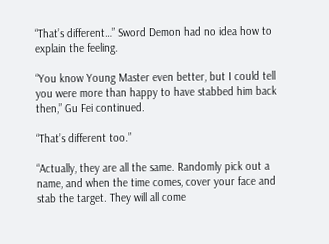“That’s different…” Sword Demon had no idea how to explain the feeling.

“You know Young Master even better, but I could tell you were more than happy to have stabbed him back then,” Gu Fei continued.

“That’s different too.”

“Actually, they are all the same. Randomly pick out a name, and when the time comes, cover your face and stab the target. They will all come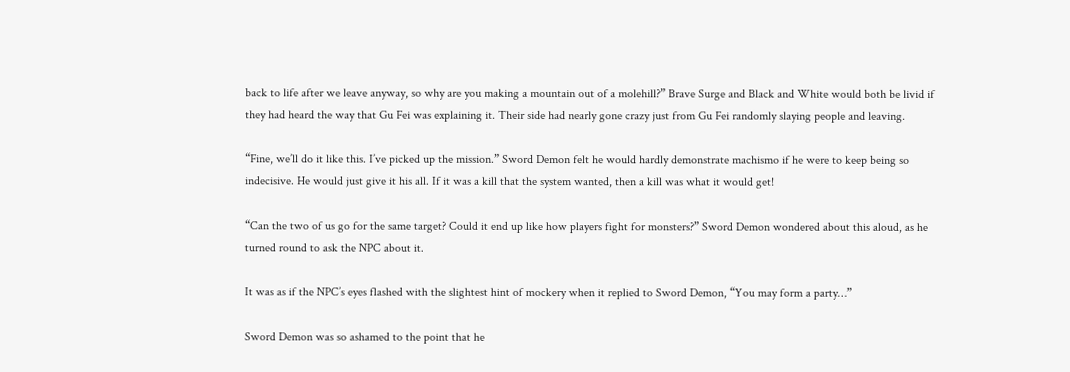back to life after we leave anyway, so why are you making a mountain out of a molehill?” Brave Surge and Black and White would both be livid if they had heard the way that Gu Fei was explaining it. Their side had nearly gone crazy just from Gu Fei randomly slaying people and leaving.

“Fine, we’ll do it like this. I’ve picked up the mission.” Sword Demon felt he would hardly demonstrate machismo if he were to keep being so indecisive. He would just give it his all. If it was a kill that the system wanted, then a kill was what it would get!

“Can the two of us go for the same target? Could it end up like how players fight for monsters?” Sword Demon wondered about this aloud, as he turned round to ask the NPC about it.

It was as if the NPC’s eyes flashed with the slightest hint of mockery when it replied to Sword Demon, “You may form a party…”

Sword Demon was so ashamed to the point that he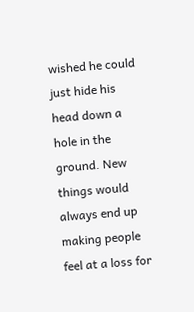wished he could just hide his head down a hole in the ground. New things would always end up making people feel at a loss for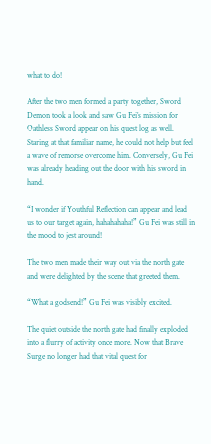what to do!

After the two men formed a party together, Sword Demon took a look and saw Gu Fei’s mission for Oathless Sword appear on his quest log as well. Staring at that familiar name, he could not help but feel a wave of remorse overcome him. Conversely, Gu Fei was already heading out the door with his sword in hand.

“I wonder if Youthful Reflection can appear and lead us to our target again, hahahahaha!” Gu Fei was still in the mood to jest around!

The two men made their way out via the north gate and were delighted by the scene that greeted them.

“What a godsend!” Gu Fei was visibly excited.

The quiet outside the north gate had finally exploded into a flurry of activity once more. Now that Brave Surge no longer had that vital quest for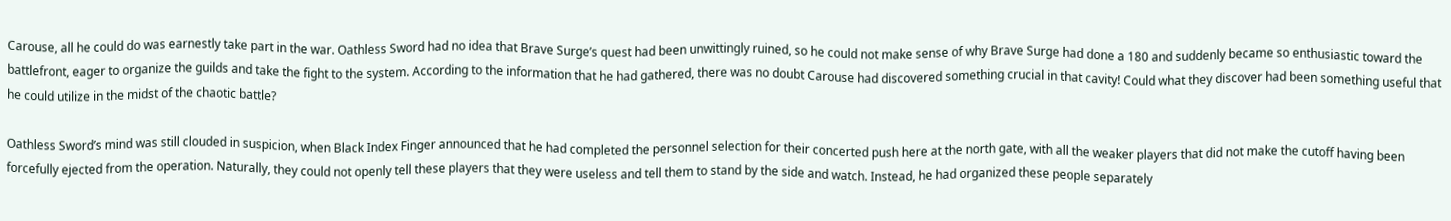Carouse, all he could do was earnestly take part in the war. Oathless Sword had no idea that Brave Surge’s quest had been unwittingly ruined, so he could not make sense of why Brave Surge had done a 180 and suddenly became so enthusiastic toward the battlefront, eager to organize the guilds and take the fight to the system. According to the information that he had gathered, there was no doubt Carouse had discovered something crucial in that cavity! Could what they discover had been something useful that he could utilize in the midst of the chaotic battle?

Oathless Sword’s mind was still clouded in suspicion, when Black Index Finger announced that he had completed the personnel selection for their concerted push here at the north gate, with all the weaker players that did not make the cutoff having been forcefully ejected from the operation. Naturally, they could not openly tell these players that they were useless and tell them to stand by the side and watch. Instead, he had organized these people separately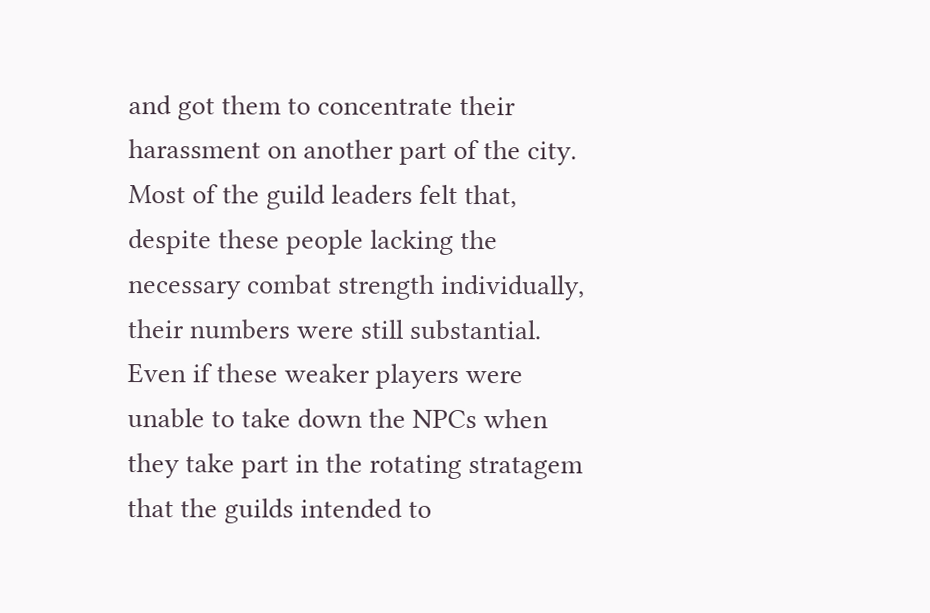and got them to concentrate their harassment on another part of the city. Most of the guild leaders felt that, despite these people lacking the necessary combat strength individually, their numbers were still substantial. Even if these weaker players were unable to take down the NPCs when they take part in the rotating stratagem that the guilds intended to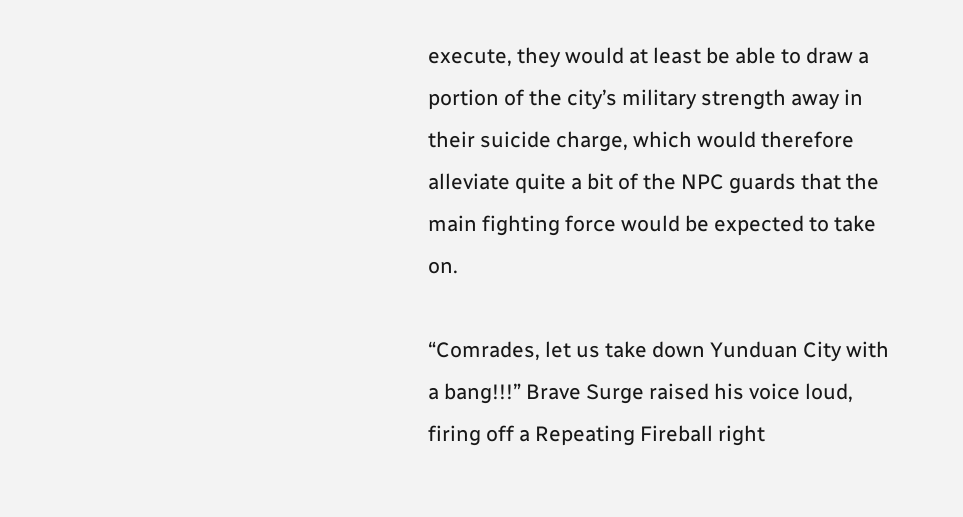execute, they would at least be able to draw a portion of the city’s military strength away in their suicide charge, which would therefore alleviate quite a bit of the NPC guards that the main fighting force would be expected to take on.

“Comrades, let us take down Yunduan City with a bang!!!” Brave Surge raised his voice loud, firing off a Repeating Fireball right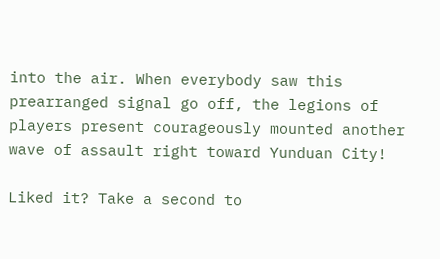into the air. When everybody saw this prearranged signal go off, the legions of players present courageously mounted another wave of assault right toward Yunduan City!

Liked it? Take a second to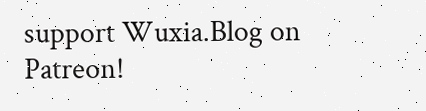support Wuxia.Blog on Patreon!